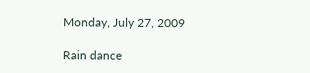Monday, July 27, 2009

Rain dance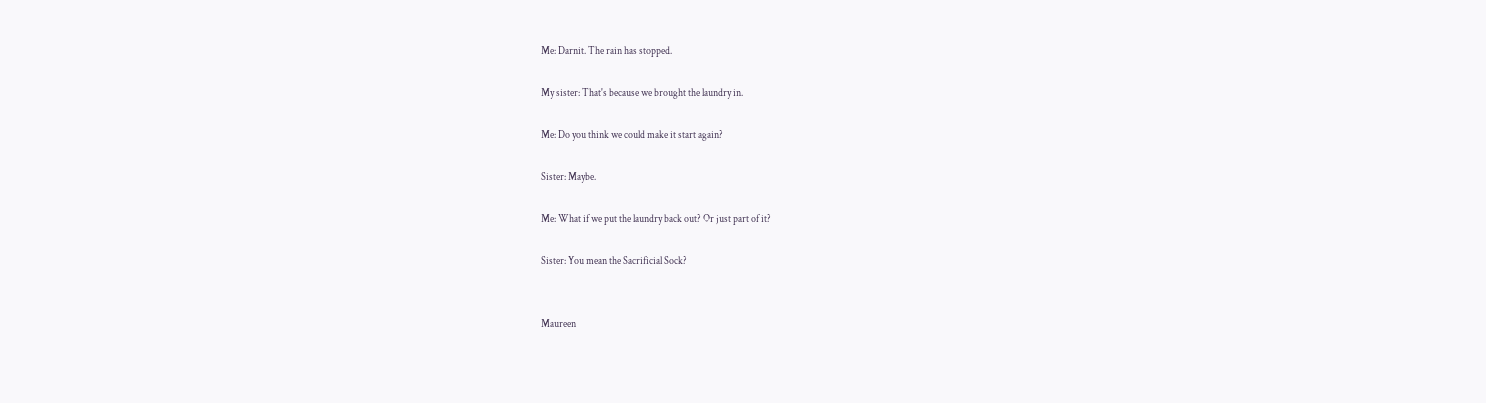Me: Darnit. The rain has stopped.

My sister: That's because we brought the laundry in.

Me: Do you think we could make it start again?

Sister: Maybe.

Me: What if we put the laundry back out? Or just part of it?

Sister: You mean the Sacrificial Sock?


Maureen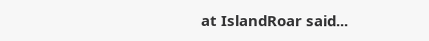at IslandRoar said...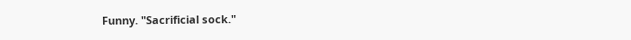Funny. "Sacrificial sock."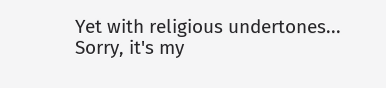Yet with religious undertones...
Sorry, it's my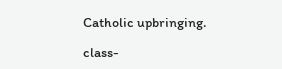Catholic upbringing.

class-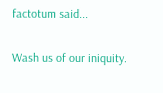factotum said...

Wash us of our iniquity.